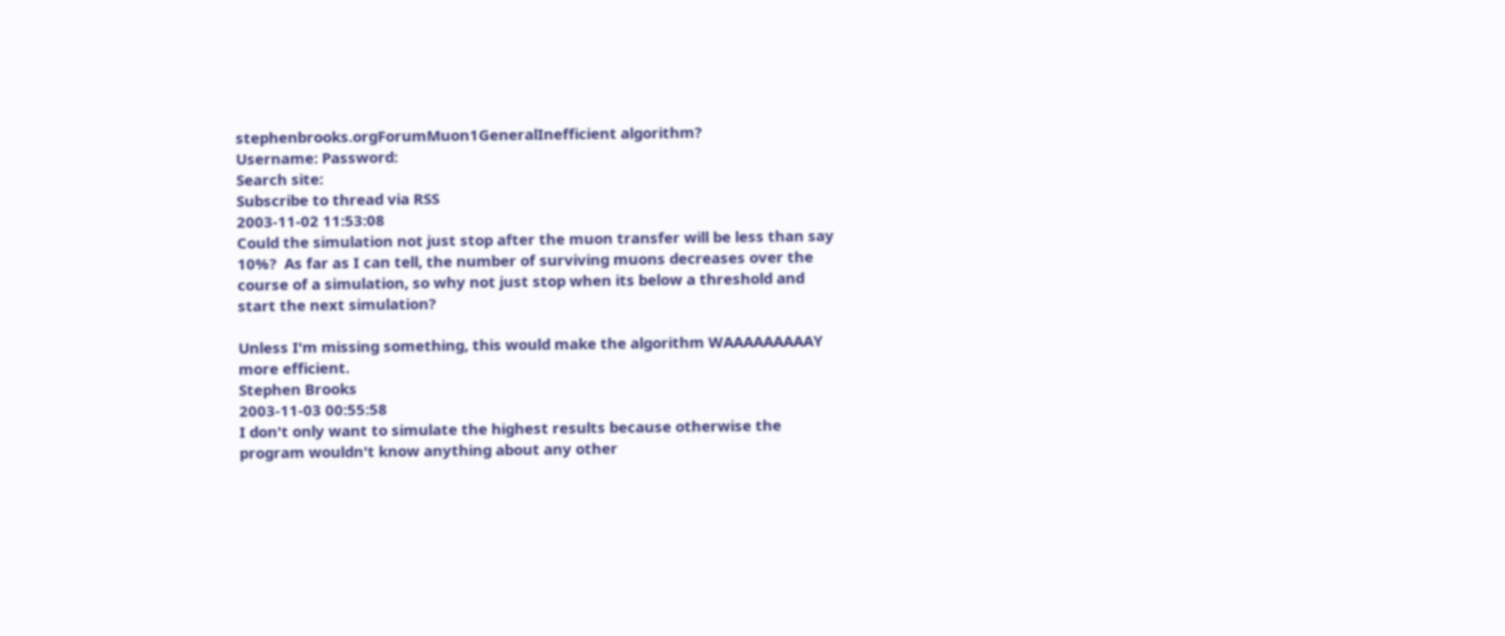stephenbrooks.orgForumMuon1GeneralInefficient algorithm?
Username: Password:
Search site:
Subscribe to thread via RSS
2003-11-02 11:53:08
Could the simulation not just stop after the muon transfer will be less than say 10%?  As far as I can tell, the number of surviving muons decreases over the course of a simulation, so why not just stop when its below a threshold and start the next simulation?

Unless I'm missing something, this would make the algorithm WAAAAAAAAAY more efficient.
Stephen Brooks
2003-11-03 00:55:58
I don't only want to simulate the highest results because otherwise the program wouldn't know anything about any other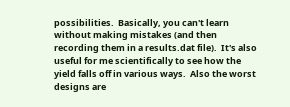possibilities.  Basically, you can't learn without making mistakes (and then recording them in a results.dat file).  It's also useful for me scientifically to see how the yield falls off in various ways.  Also the worst designs are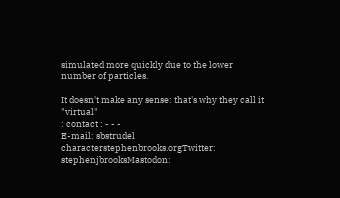simulated more quickly due to the lower number of particles.

It doesn't make any sense: that's why they call it "virtual"
: contact : - - -
E-mail: sbstrudel characterstephenbrooks.orgTwitter: stephenjbrooksMastodon: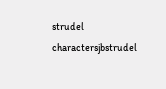strudel charactersjbstrudel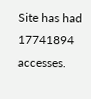Site has had 17741894 accesses.